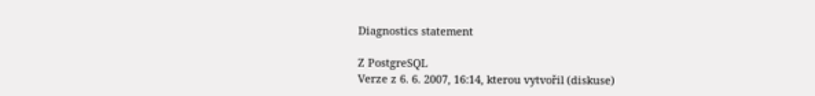Diagnostics statement

Z PostgreSQL
Verze z 6. 6. 2007, 16:14, kterou vytvořil (diskuse)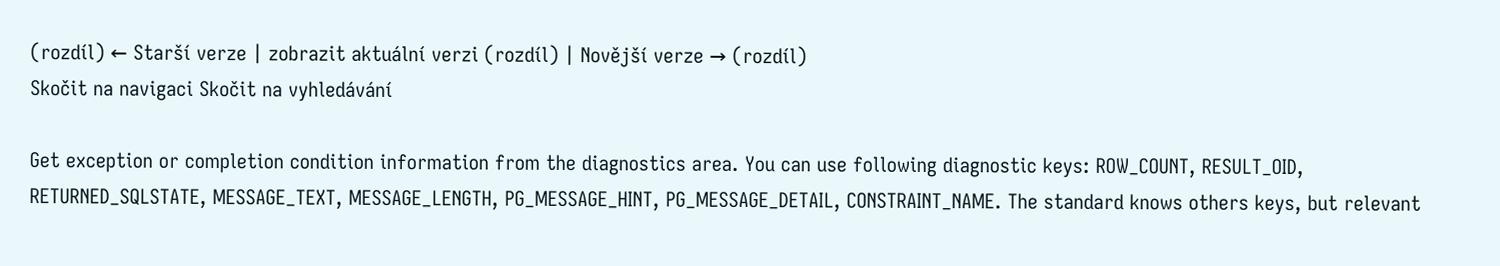(rozdíl) ← Starší verze | zobrazit aktuální verzi (rozdíl) | Novější verze → (rozdíl)
Skočit na navigaci Skočit na vyhledávání

Get exception or completion condition information from the diagnostics area. You can use following diagnostic keys: ROW_COUNT, RESULT_OID, RETURNED_SQLSTATE, MESSAGE_TEXT, MESSAGE_LENGTH, PG_MESSAGE_HINT, PG_MESSAGE_DETAIL, CONSTRAINT_NAME. The standard knows others keys, but relevant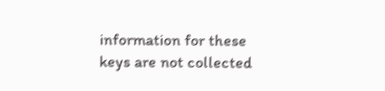information for these keys are not collected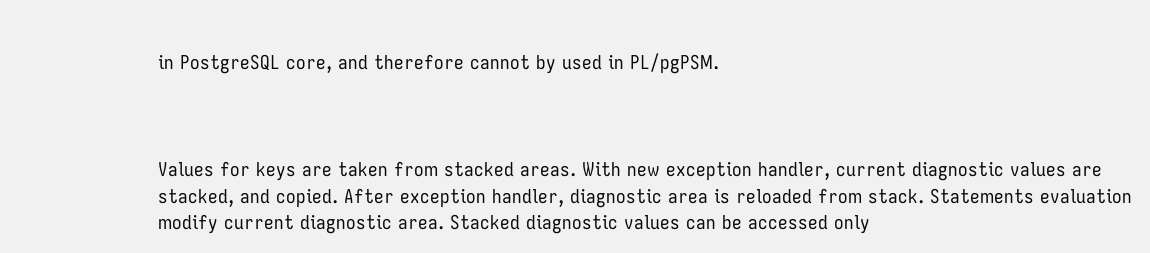in PostgreSQL core, and therefore cannot by used in PL/pgPSM.



Values for keys are taken from stacked areas. With new exception handler, current diagnostic values are stacked, and copied. After exception handler, diagnostic area is reloaded from stack. Statements evaluation modify current diagnostic area. Stacked diagnostic values can be accessed only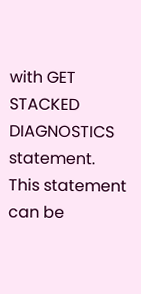with GET STACKED DIAGNOSTICS statement. This statement can be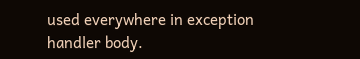used everywhere in exception handler body.